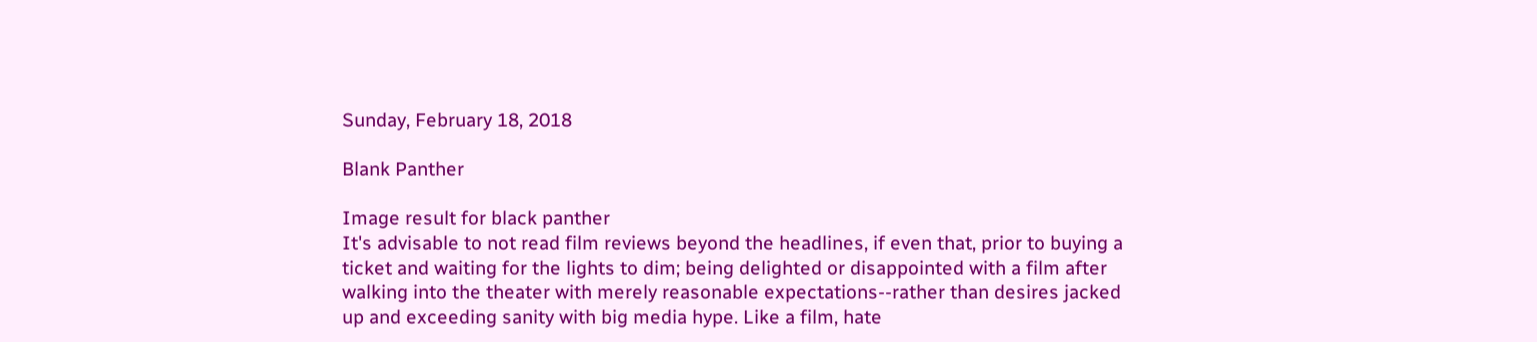Sunday, February 18, 2018

Blank Panther

Image result for black panther
It's advisable to not read film reviews beyond the headlines, if even that, prior to buying a ticket and waiting for the lights to dim; being delighted or disappointed with a film after walking into the theater with merely reasonable expectations--rather than desires jacked up and exceeding sanity with big media hype. Like a film, hate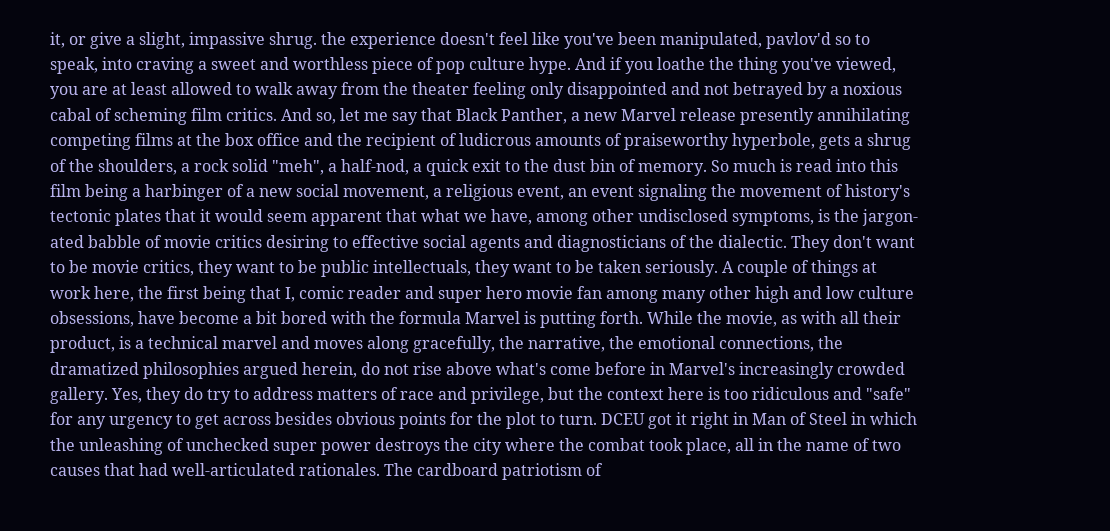it, or give a slight, impassive shrug. the experience doesn't feel like you've been manipulated, pavlov'd so to speak, into craving a sweet and worthless piece of pop culture hype. And if you loathe the thing you've viewed, you are at least allowed to walk away from the theater feeling only disappointed and not betrayed by a noxious cabal of scheming film critics. And so, let me say that Black Panther, a new Marvel release presently annihilating competing films at the box office and the recipient of ludicrous amounts of praiseworthy hyperbole, gets a shrug of the shoulders, a rock solid "meh", a half-nod, a quick exit to the dust bin of memory. So much is read into this film being a harbinger of a new social movement, a religious event, an event signaling the movement of history's tectonic plates that it would seem apparent that what we have, among other undisclosed symptoms, is the jargon-ated babble of movie critics desiring to effective social agents and diagnosticians of the dialectic. They don't want to be movie critics, they want to be public intellectuals, they want to be taken seriously. A couple of things at work here, the first being that I, comic reader and super hero movie fan among many other high and low culture obsessions, have become a bit bored with the formula Marvel is putting forth. While the movie, as with all their product, is a technical marvel and moves along gracefully, the narrative, the emotional connections, the dramatized philosophies argued herein, do not rise above what's come before in Marvel's increasingly crowded gallery. Yes, they do try to address matters of race and privilege, but the context here is too ridiculous and "safe" for any urgency to get across besides obvious points for the plot to turn. DCEU got it right in Man of Steel in which the unleashing of unchecked super power destroys the city where the combat took place, all in the name of two causes that had well-articulated rationales. The cardboard patriotism of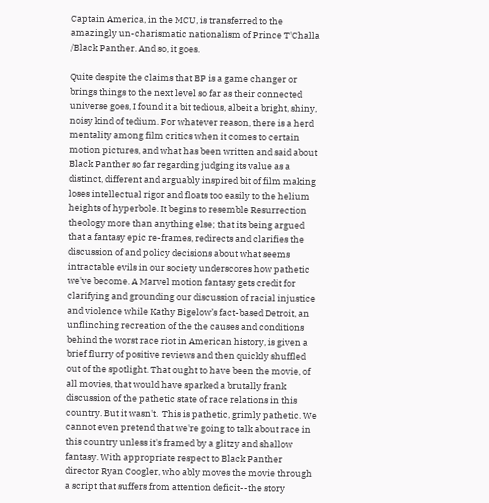Captain America, in the MCU, is transferred to the amazingly un-charismatic nationalism of Prince T'Challa /Black Panther. And so, it goes.

Quite despite the claims that BP is a game changer or brings things to the next level so far as their connected universe goes, I found it a bit tedious, albeit a bright, shiny, noisy kind of tedium. For whatever reason, there is a herd mentality among film critics when it comes to certain motion pictures, and what has been written and said about Black Panther so far regarding judging its value as a distinct, different and arguably inspired bit of film making loses intellectual rigor and floats too easily to the helium heights of hyperbole. It begins to resemble Resurrection theology more than anything else; that its being argued that a fantasy epic re-frames, redirects and clarifies the discussion of and policy decisions about what seems intractable evils in our society underscores how pathetic we've become. A Marvel motion fantasy gets credit for clarifying and grounding our discussion of racial injustice and violence while Kathy Bigelow’s fact-based Detroit, an unflinching recreation of the the causes and conditions behind the worst race riot in American history, is given a brief flurry of positive reviews and then quickly shuffled out of the spotlight. That ought to have been the movie, of all movies, that would have sparked a brutally frank discussion of the pathetic state of race relations in this country. But it wasn't.  This is pathetic, grimly pathetic. We cannot even pretend that we're going to talk about race in this country unless it's framed by a glitzy and shallow fantasy. With appropriate respect to Black Panther director Ryan Coogler, who ably moves the movie through a script that suffers from attention deficit--the story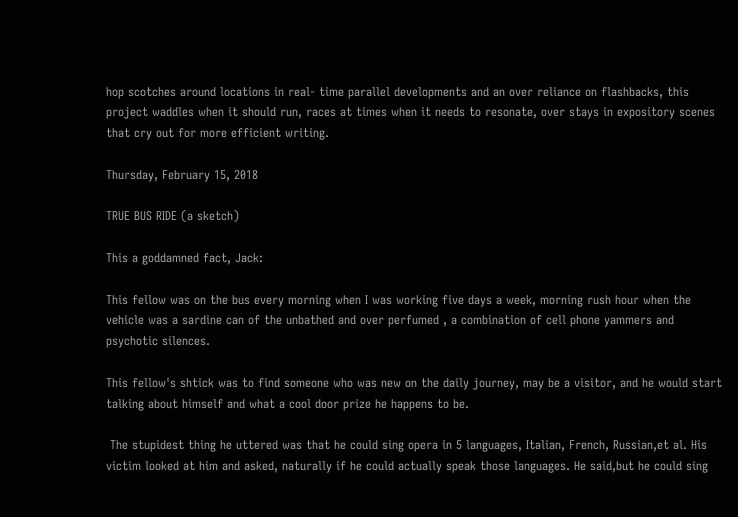hop scotches around locations in real- time parallel developments and an over reliance on flashbacks, this project waddles when it should run, races at times when it needs to resonate, over stays in expository scenes that cry out for more efficient writing.

Thursday, February 15, 2018

TRUE BUS RIDE (a sketch)

This a goddamned fact, Jack:

This fellow was on the bus every morning when I was working five days a week, morning rush hour when the vehicle was a sardine can of the unbathed and over perfumed , a combination of cell phone yammers and psychotic silences.

This fellow's shtick was to find someone who was new on the daily journey, may be a visitor, and he would start talking about himself and what a cool door prize he happens to be.

 The stupidest thing he uttered was that he could sing opera in 5 languages, Italian, French, Russian,et al. His victim looked at him and asked, naturally if he could actually speak those languages. He said,but he could sing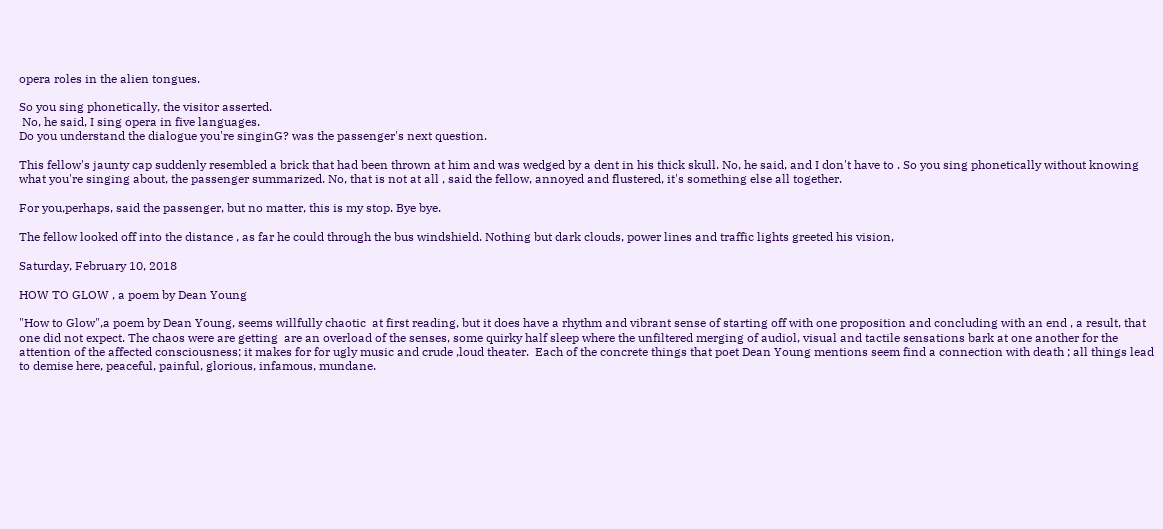opera roles in the alien tongues.

So you sing phonetically, the visitor asserted.
 No, he said, I sing opera in five languages.
Do you understand the dialogue you're singinG? was the passenger's next question.

This fellow's jaunty cap suddenly resembled a brick that had been thrown at him and was wedged by a dent in his thick skull. No, he said, and I don't have to . So you sing phonetically without knowing what you're singing about, the passenger summarized. No, that is not at all , said the fellow, annoyed and flustered, it's something else all together.

For you,perhaps, said the passenger, but no matter, this is my stop. Bye bye.

The fellow looked off into the distance , as far he could through the bus windshield. Nothing but dark clouds, power lines and traffic lights greeted his vision,

Saturday, February 10, 2018

HOW TO GLOW , a poem by Dean Young

"How to Glow",a poem by Dean Young, seems willfully chaotic  at first reading, but it does have a rhythm and vibrant sense of starting off with one proposition and concluding with an end , a result, that one did not expect. The chaos were are getting  are an overload of the senses, some quirky half sleep where the unfiltered merging of audiol, visual and tactile sensations bark at one another for the attention of the affected consciousness; it makes for for ugly music and crude ,loud theater.  Each of the concrete things that poet Dean Young mentions seem find a connection with death ; all things lead to demise here, peaceful, painful, glorious, infamous, mundane.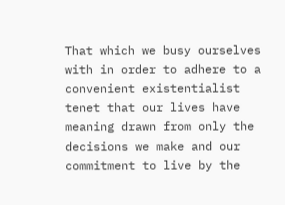That which we busy ourselves with in order to adhere to a convenient existentialist tenet that our lives have meaning drawn from only the decisions we make and our commitment to live by the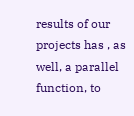results of our projects has , as well, a parallel function, to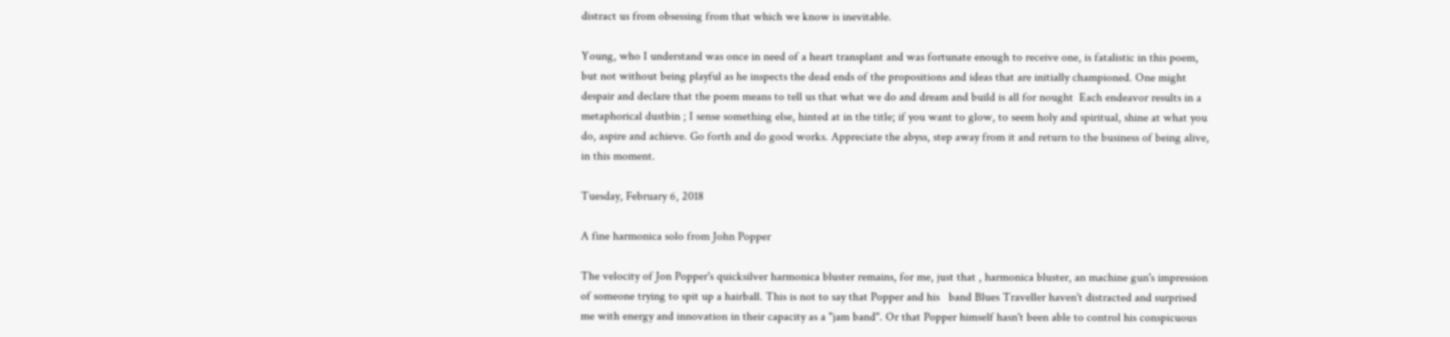distract us from obsessing from that which we know is inevitable.

Young, who I understand was once in need of a heart transplant and was fortunate enough to receive one, is fatalistic in this poem, but not without being playful as he inspects the dead ends of the propositions and ideas that are initially championed. One might despair and declare that the poem means to tell us that what we do and dream and build is all for nought  Each endeavor results in a metaphorical dustbin ; I sense something else, hinted at in the title; if you want to glow, to seem holy and spiritual, shine at what you do, aspire and achieve. Go forth and do good works. Appreciate the abyss, step away from it and return to the business of being alive, in this moment.

Tuesday, February 6, 2018

A fine harmonica solo from John Popper

The velocity of Jon Popper's quicksilver harmonica bluster remains, for me, just that , harmonica bluster, an machine gun's impression of someone trying to spit up a hairball. This is not to say that Popper and his   band Blues Traveller haven't distracted and surprised me with energy and innovation in their capacity as a "jam band". Or that Popper himself hasn't been able to control his conspicuous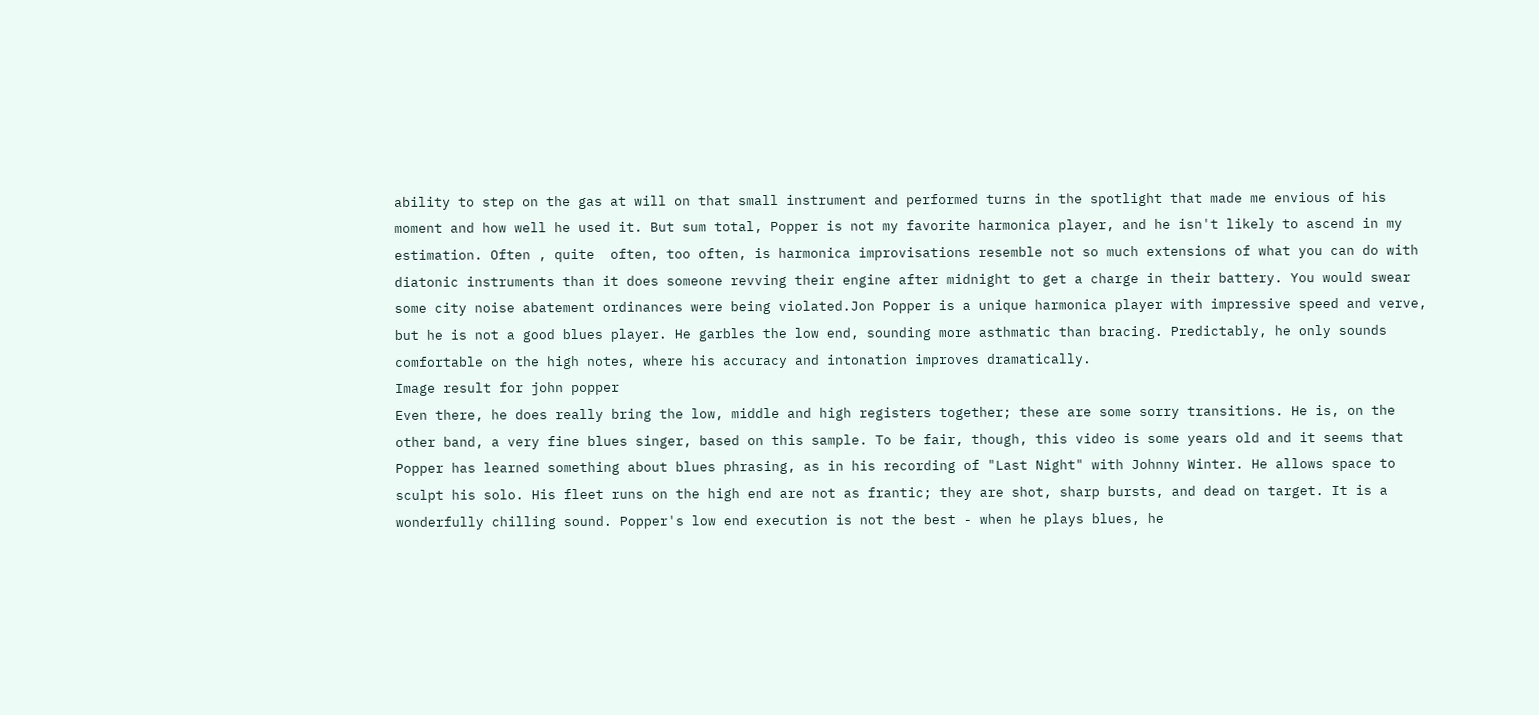ability to step on the gas at will on that small instrument and performed turns in the spotlight that made me envious of his moment and how well he used it. But sum total, Popper is not my favorite harmonica player, and he isn't likely to ascend in my estimation. Often , quite  often, too often, is harmonica improvisations resemble not so much extensions of what you can do with diatonic instruments than it does someone revving their engine after midnight to get a charge in their battery. You would swear some city noise abatement ordinances were being violated.Jon Popper is a unique harmonica player with impressive speed and verve, but he is not a good blues player. He garbles the low end, sounding more asthmatic than bracing. Predictably, he only sounds comfortable on the high notes, where his accuracy and intonation improves dramatically.
Image result for john popper
Even there, he does really bring the low, middle and high registers together; these are some sorry transitions. He is, on the other band, a very fine blues singer, based on this sample. To be fair, though, this video is some years old and it seems that Popper has learned something about blues phrasing, as in his recording of "Last Night" with Johnny Winter. He allows space to sculpt his solo. His fleet runs on the high end are not as frantic; they are shot, sharp bursts, and dead on target. It is a wonderfully chilling sound. Popper's low end execution is not the best - when he plays blues, he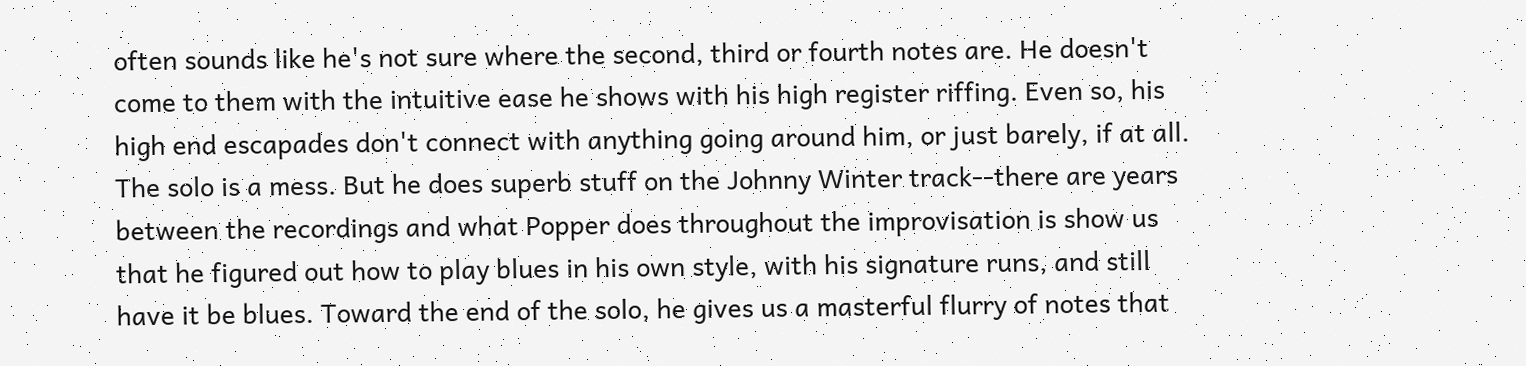often sounds like he's not sure where the second, third or fourth notes are. He doesn't come to them with the intuitive ease he shows with his high register riffing. Even so, his high end escapades don't connect with anything going around him, or just barely, if at all. The solo is a mess. But he does superb stuff on the Johnny Winter track--there are years between the recordings and what Popper does throughout the improvisation is show us that he figured out how to play blues in his own style, with his signature runs, and still have it be blues. Toward the end of the solo, he gives us a masterful flurry of notes that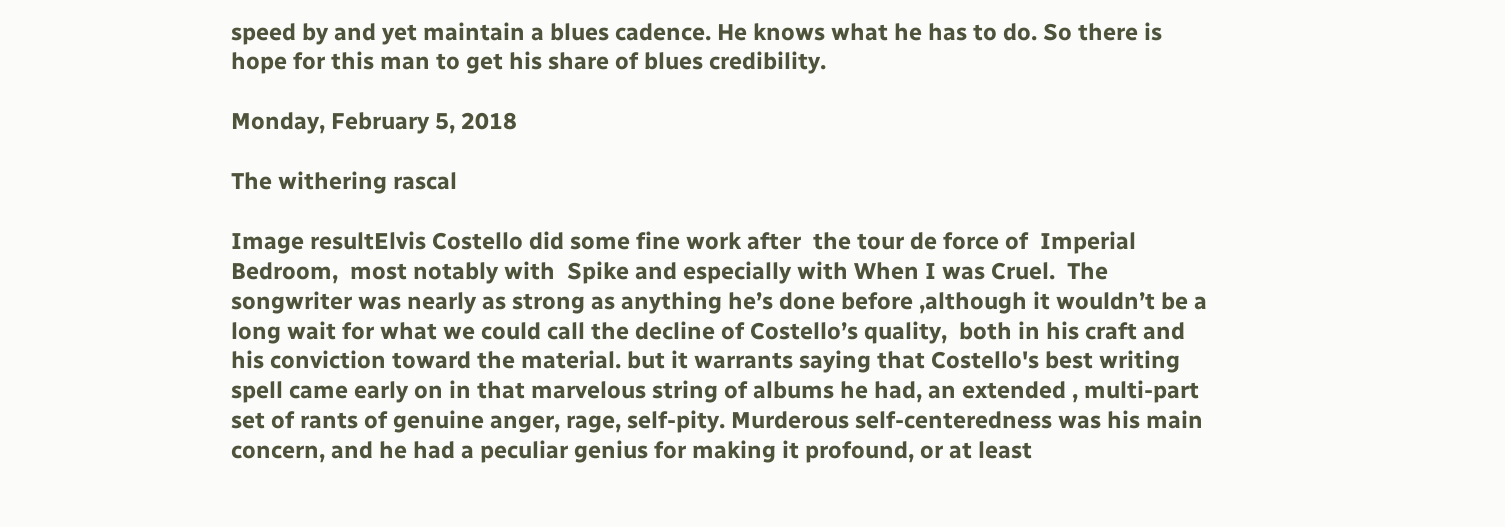speed by and yet maintain a blues cadence. He knows what he has to do. So there is hope for this man to get his share of blues credibility.

Monday, February 5, 2018

The withering rascal

Image resultElvis Costello did some fine work after  the tour de force of  Imperial Bedroom,  most notably with  Spike and especially with When I was Cruel.  The songwriter was nearly as strong as anything he’s done before ,although it wouldn’t be a long wait for what we could call the decline of Costello’s quality,  both in his craft and his conviction toward the material. but it warrants saying that Costello's best writing spell came early on in that marvelous string of albums he had, an extended , multi-part set of rants of genuine anger, rage, self-pity. Murderous self-centeredness was his main concern, and he had a peculiar genius for making it profound, or at least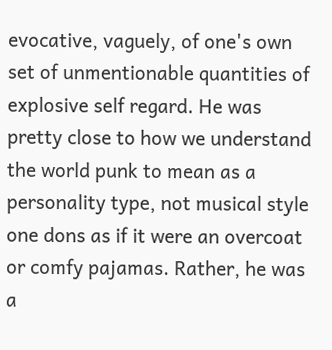evocative, vaguely, of one's own set of unmentionable quantities of explosive self regard. He was pretty close to how we understand the world punk to mean as a personality type, not musical style one dons as if it were an overcoat or comfy pajamas. Rather, he was a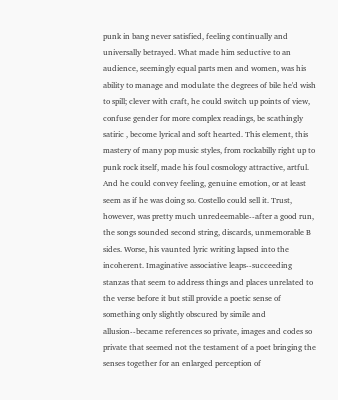punk in bang never satisfied, feeling continually and universally betrayed. What made him seductive to an audience, seemingly equal parts men and women, was his ability to manage and modulate the degrees of bile he'd wish to spill; clever with craft, he could switch up points of view, confuse gender for more complex readings, be scathingly satiric , become lyrical and soft hearted. This element, this mastery of many pop music styles, from rockabilly right up to punk rock itself, made his foul cosmology attractive, artful. And he could convey feeling, genuine emotion, or at least seem as if he was doing so. Costello could sell it. Trust, however, was pretty much unredeemable--after a good run, the songs sounded second string, discards, unmemorable B sides. Worse, his vaunted lyric writing lapsed into the incoherent. Imaginative associative leaps--succeeding stanzas that seem to address things and places unrelated to the verse before it but still provide a poetic sense of something only slightly obscured by simile and allusion--became references so private, images and codes so private that seemed not the testament of a poet bringing the senses together for an enlarged perception of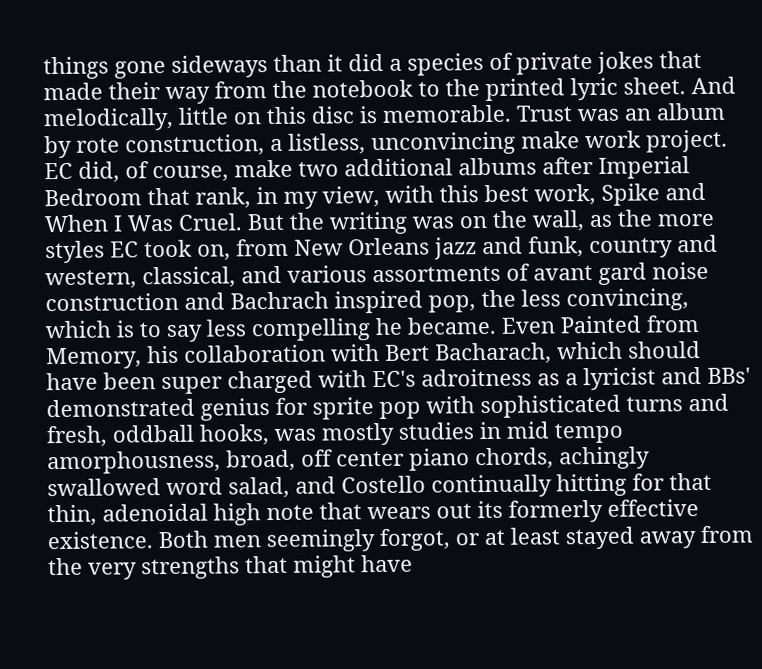things gone sideways than it did a species of private jokes that made their way from the notebook to the printed lyric sheet. And melodically, little on this disc is memorable. Trust was an album by rote construction, a listless, unconvincing make work project. EC did, of course, make two additional albums after Imperial Bedroom that rank, in my view, with this best work, Spike and When I Was Cruel. But the writing was on the wall, as the more styles EC took on, from New Orleans jazz and funk, country and western, classical, and various assortments of avant gard noise construction and Bachrach inspired pop, the less convincing, which is to say less compelling he became. Even Painted from Memory, his collaboration with Bert Bacharach, which should have been super charged with EC's adroitness as a lyricist and BBs' demonstrated genius for sprite pop with sophisticated turns and fresh, oddball hooks, was mostly studies in mid tempo amorphousness, broad, off center piano chords, achingly swallowed word salad, and Costello continually hitting for that thin, adenoidal high note that wears out its formerly effective existence. Both men seemingly forgot, or at least stayed away from the very strengths that might have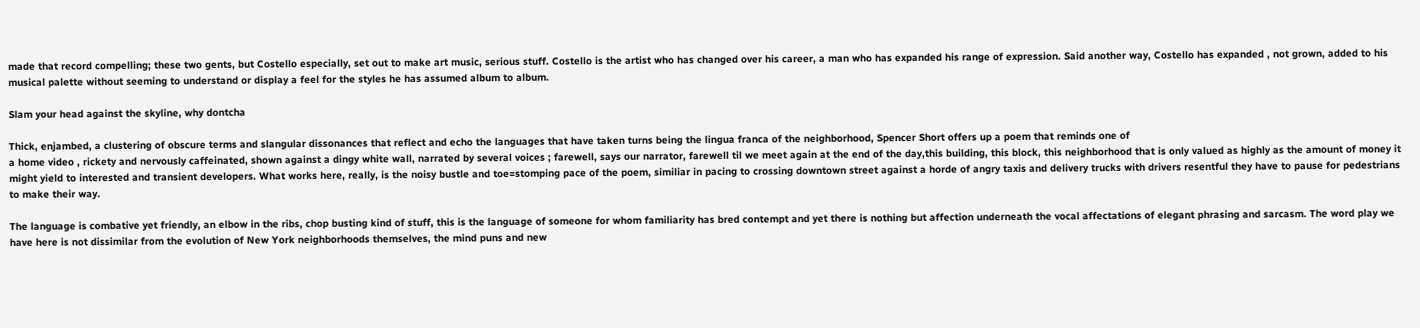made that record compelling; these two gents, but Costello especially, set out to make art music, serious stuff. Costello is the artist who has changed over his career, a man who has expanded his range of expression. Said another way, Costello has expanded , not grown, added to his musical palette without seeming to understand or display a feel for the styles he has assumed album to album.

Slam your head against the skyline, why dontcha

Thick, enjambed, a clustering of obscure terms and slangular dissonances that reflect and echo the languages that have taken turns being the lingua franca of the neighborhood, Spencer Short offers up a poem that reminds one of
a home video , rickety and nervously caffeinated, shown against a dingy white wall, narrated by several voices ; farewell, says our narrator, farewell til we meet again at the end of the day,this building, this block, this neighborhood that is only valued as highly as the amount of money it might yield to interested and transient developers. What works here, really, is the noisy bustle and toe=stomping pace of the poem, similiar in pacing to crossing downtown street against a horde of angry taxis and delivery trucks with drivers resentful they have to pause for pedestrians to make their way.

The language is combative yet friendly, an elbow in the ribs, chop busting kind of stuff, this is the language of someone for whom familiarity has bred contempt and yet there is nothing but affection underneath the vocal affectations of elegant phrasing and sarcasm. The word play we have here is not dissimilar from the evolution of New York neighborhoods themselves, the mind puns and new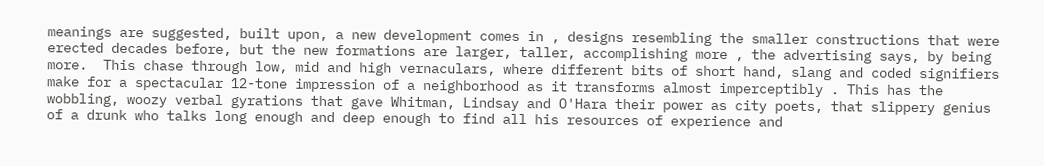meanings are suggested, built upon, a new development comes in , designs resembling the smaller constructions that were erected decades before, but the new formations are larger, taller, accomplishing more , the advertising says, by being more.  This chase through low, mid and high vernaculars, where different bits of short hand, slang and coded signifiers make for a spectacular 12-tone impression of a neighborhood as it transforms almost imperceptibly . This has the wobbling, woozy verbal gyrations that gave Whitman, Lindsay and O'Hara their power as city poets, that slippery genius of a drunk who talks long enough and deep enough to find all his resources of experience and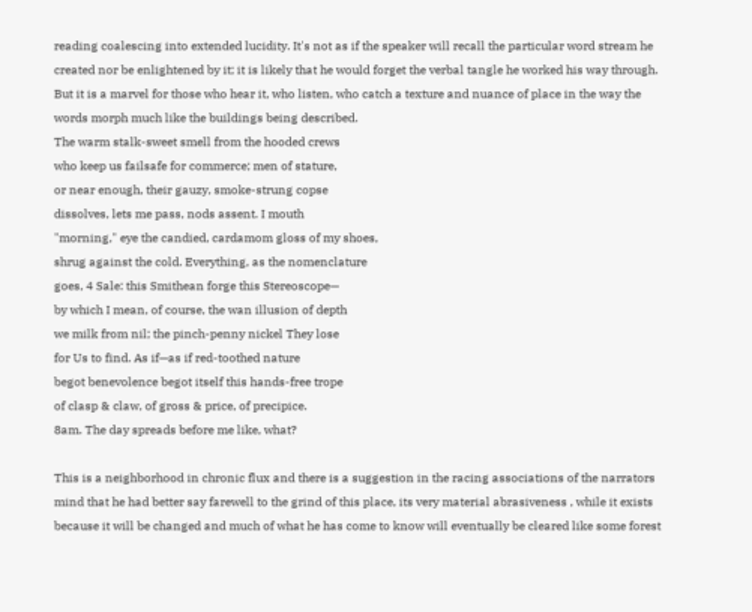reading coalescing into extended lucidity. It's not as if the speaker will recall the particular word stream he created nor be enlightened by it; it is likely that he would forget the verbal tangle he worked his way through. But it is a marvel for those who hear it, who listen, who catch a texture and nuance of place in the way the words morph much like the buildings being described.
The warm stalk-sweet smell from the hooded crews
who keep us failsafe for commerce; men of stature,
or near enough, their gauzy, smoke-strung copse
dissolves, lets me pass, nods assent. I mouth
"morning," eye the candied, cardamom gloss of my shoes,
shrug against the cold. Everything, as the nomenclature
goes, 4 Sale: this Smithean forge this Stereoscope—
by which I mean, of course, the wan illusion of depth
we milk from nil; the pinch-penny nickel They lose
for Us to find. As if—as if red-toothed nature
begot benevolence begot itself this hands-free trope
of clasp & claw, of gross & price, of precipice.
8am. The day spreads before me like, what?

This is a neighborhood in chronic flux and there is a suggestion in the racing associations of the narrators mind that he had better say farewell to the grind of this place, its very material abrasiveness , while it exists because it will be changed and much of what he has come to know will eventually be cleared like some forest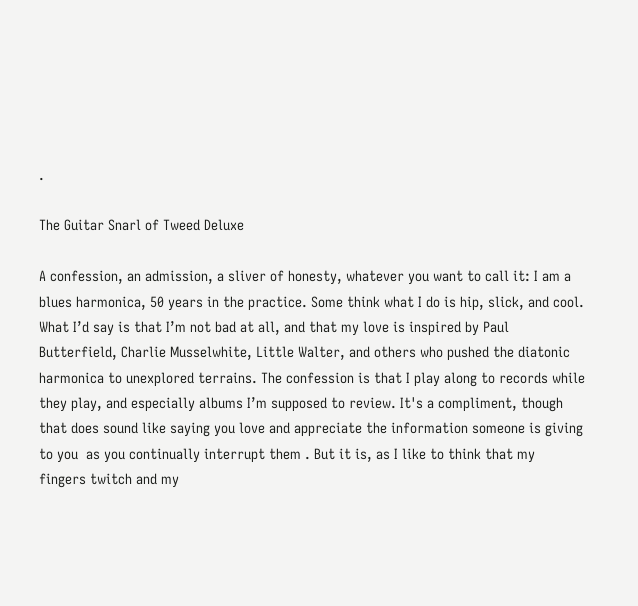.

The Guitar Snarl of Tweed Deluxe

A confession, an admission, a sliver of honesty, whatever you want to call it: I am a blues harmonica, 50 years in the practice. Some think what I do is hip, slick, and cool. What I’d say is that I’m not bad at all, and that my love is inspired by Paul Butterfield, Charlie Musselwhite, Little Walter, and others who pushed the diatonic harmonica to unexplored terrains. The confession is that I play along to records while they play, and especially albums I’m supposed to review. It's a compliment, though that does sound like saying you love and appreciate the information someone is giving to you  as you continually interrupt them . But it is, as I like to think that my  fingers twitch and my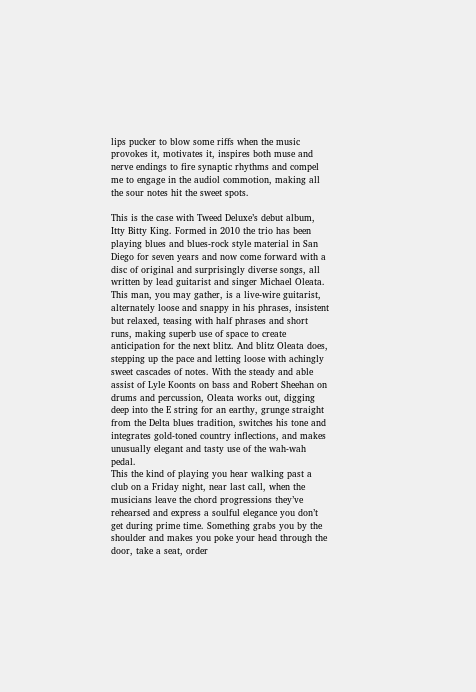lips pucker to blow some riffs when the music provokes it, motivates it, inspires both muse and nerve endings to fire synaptic rhythms and compel me to engage in the audiol commotion, making all the sour notes hit the sweet spots.

This is the case with Tweed Deluxe’s debut album, Itty Bitty King. Formed in 2010 the trio has been playing blues and blues-rock style material in San Diego for seven years and now come forward with a disc of original and surprisingly diverse songs, all written by lead guitarist and singer Michael Oleata. This man, you may gather, is a live-wire guitarist, alternately loose and snappy in his phrases, insistent but relaxed, teasing with half phrases and short runs, making superb use of space to create anticipation for the next blitz. And blitz Oleata does, stepping up the pace and letting loose with achingly sweet cascades of notes. With the steady and able assist of Lyle Koonts on bass and Robert Sheehan on drums and percussion, Oleata works out, digging deep into the E string for an earthy, grunge straight from the Delta blues tradition, switches his tone and integrates gold-toned country inflections, and makes unusually elegant and tasty use of the wah-wah pedal.
This the kind of playing you hear walking past a club on a Friday night, near last call, when the musicians leave the chord progressions they’ve rehearsed and express a soulful elegance you don’t get during prime time. Something grabs you by the shoulder and makes you poke your head through the door, take a seat, order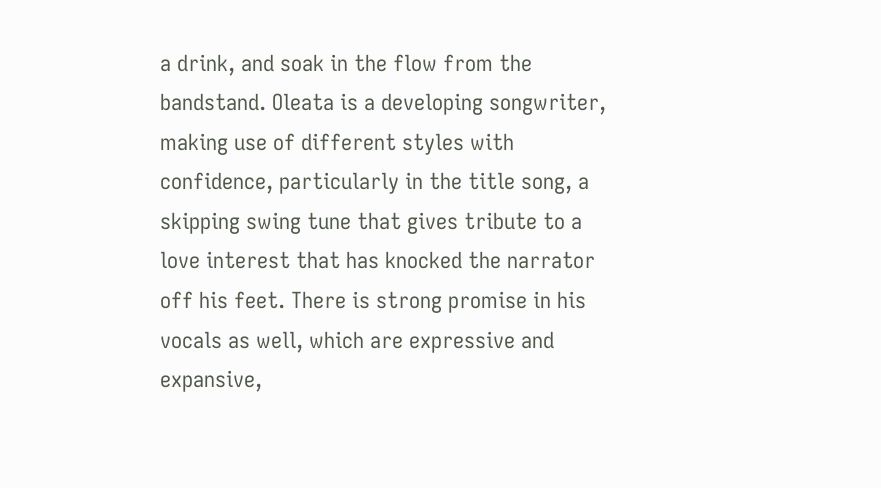a drink, and soak in the flow from the bandstand. Oleata is a developing songwriter, making use of different styles with confidence, particularly in the title song, a skipping swing tune that gives tribute to a love interest that has knocked the narrator off his feet. There is strong promise in his vocals as well, which are expressive and expansive,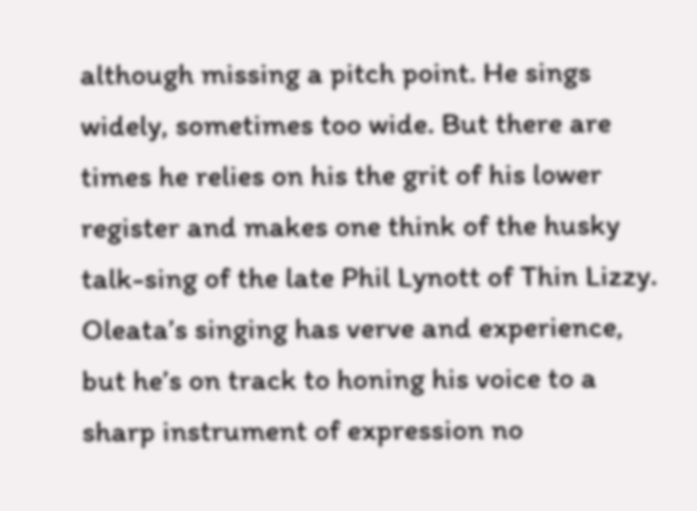although missing a pitch point. He sings widely, sometimes too wide. But there are times he relies on his the grit of his lower register and makes one think of the husky talk-sing of the late Phil Lynott of Thin Lizzy. Oleata’s singing has verve and experience, but he’s on track to honing his voice to a sharp instrument of expression no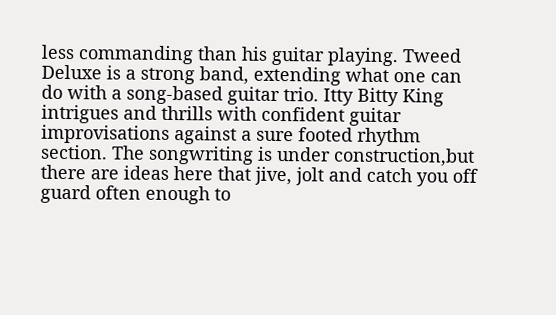less commanding than his guitar playing. Tweed Deluxe is a strong band, extending what one can do with a song-based guitar trio. Itty Bitty King intrigues and thrills with confident guitar improvisations against a sure footed rhythm section. The songwriting is under construction,but there are ideas here that jive, jolt and catch you off guard often enough to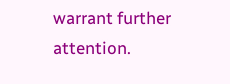warrant further attention.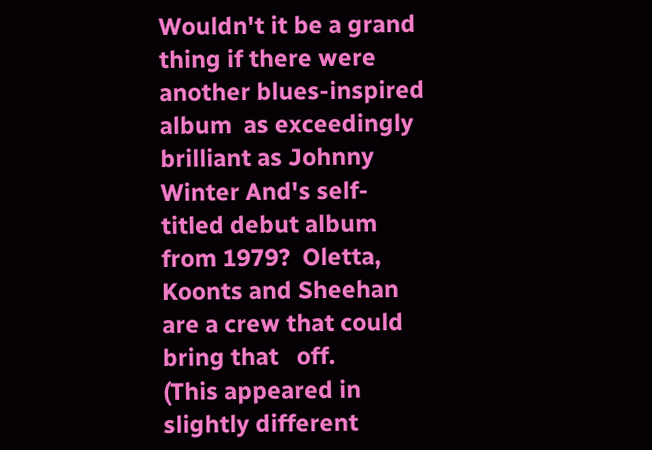Wouldn't it be a grand thing if there were  another blues-inspired album  as exceedingly brilliant as Johnny Winter And's self-titled debut album from 1979?  Oletta, Koonts and Sheehan are a crew that could bring that   off.
(This appeared in slightly different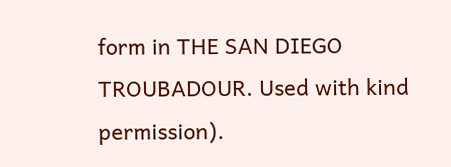form in THE SAN DIEGO TROUBADOUR. Used with kind permission).